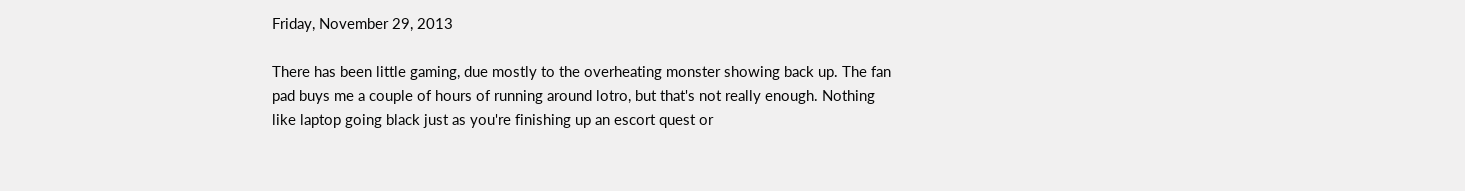Friday, November 29, 2013

There has been little gaming, due mostly to the overheating monster showing back up. The fan pad buys me a couple of hours of running around lotro, but that's not really enough. Nothing like laptop going black just as you're finishing up an escort quest or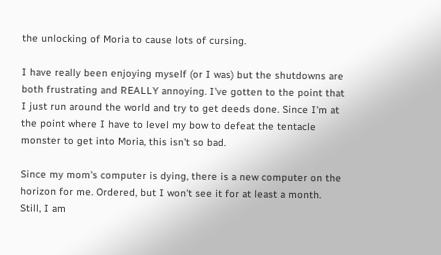the unlocking of Moria to cause lots of cursing.

I have really been enjoying myself (or I was) but the shutdowns are both frustrating and REALLY annoying. I've gotten to the point that I just run around the world and try to get deeds done. Since I'm at the point where I have to level my bow to defeat the tentacle monster to get into Moria, this isn't so bad.

Since my mom's computer is dying, there is a new computer on the horizon for me. Ordered, but I won't see it for at least a month. Still, I am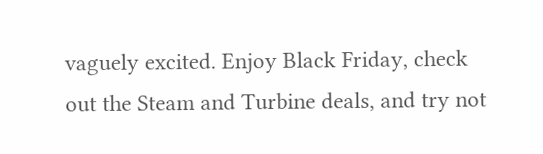vaguely excited. Enjoy Black Friday, check out the Steam and Turbine deals, and try not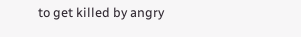to get killed by angry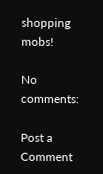shopping mobs!

No comments:

Post a Comment